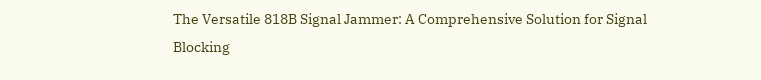The Versatile 818B Signal Jammer: A Comprehensive Solution for Signal Blocking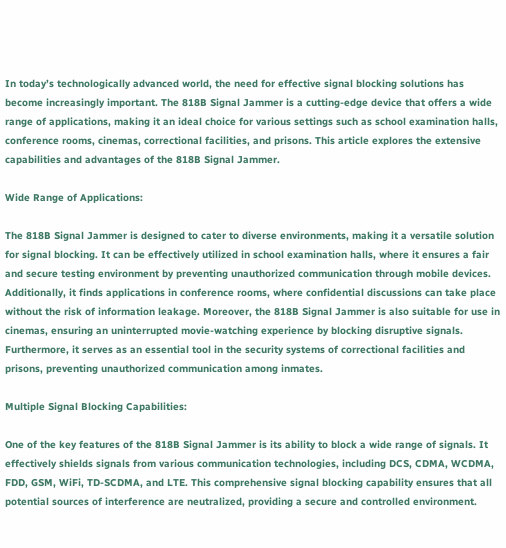In today’s technologically advanced world, the need for effective signal blocking solutions has become increasingly important. The 818B Signal Jammer is a cutting-edge device that offers a wide range of applications, making it an ideal choice for various settings such as school examination halls, conference rooms, cinemas, correctional facilities, and prisons. This article explores the extensive capabilities and advantages of the 818B Signal Jammer.

Wide Range of Applications:

The 818B Signal Jammer is designed to cater to diverse environments, making it a versatile solution for signal blocking. It can be effectively utilized in school examination halls, where it ensures a fair and secure testing environment by preventing unauthorized communication through mobile devices. Additionally, it finds applications in conference rooms, where confidential discussions can take place without the risk of information leakage. Moreover, the 818B Signal Jammer is also suitable for use in cinemas, ensuring an uninterrupted movie-watching experience by blocking disruptive signals. Furthermore, it serves as an essential tool in the security systems of correctional facilities and prisons, preventing unauthorized communication among inmates.

Multiple Signal Blocking Capabilities:

One of the key features of the 818B Signal Jammer is its ability to block a wide range of signals. It effectively shields signals from various communication technologies, including DCS, CDMA, WCDMA, FDD, GSM, WiFi, TD-SCDMA, and LTE. This comprehensive signal blocking capability ensures that all potential sources of interference are neutralized, providing a secure and controlled environment.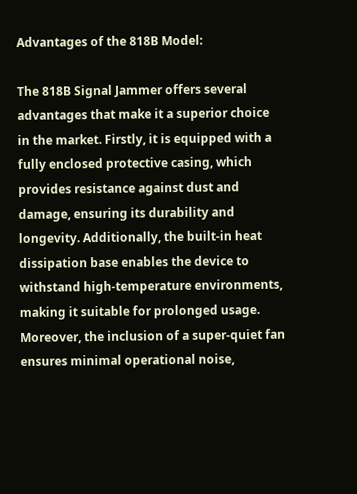Advantages of the 818B Model:

The 818B Signal Jammer offers several advantages that make it a superior choice in the market. Firstly, it is equipped with a fully enclosed protective casing, which provides resistance against dust and damage, ensuring its durability and longevity. Additionally, the built-in heat dissipation base enables the device to withstand high-temperature environments, making it suitable for prolonged usage. Moreover, the inclusion of a super-quiet fan ensures minimal operational noise,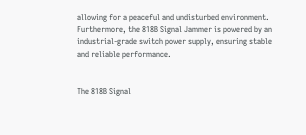allowing for a peaceful and undisturbed environment. Furthermore, the 818B Signal Jammer is powered by an industrial-grade switch power supply, ensuring stable and reliable performance.


The 818B Signal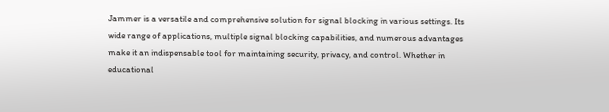Jammer is a versatile and comprehensive solution for signal blocking in various settings. Its wide range of applications, multiple signal blocking capabilities, and numerous advantages make it an indispensable tool for maintaining security, privacy, and control. Whether in educational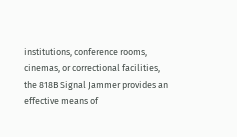institutions, conference rooms, cinemas, or correctional facilities, the 818B Signal Jammer provides an effective means of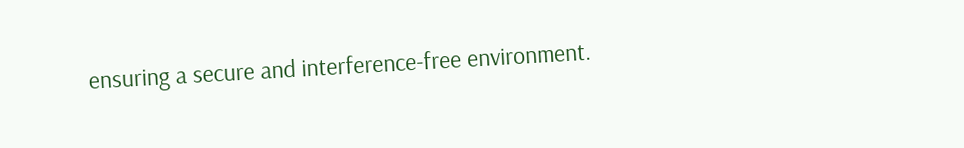ensuring a secure and interference-free environment.